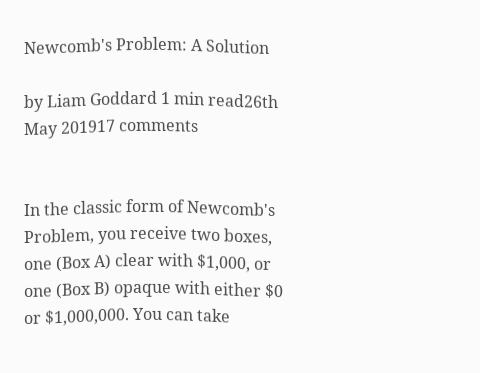Newcomb's Problem: A Solution

by Liam Goddard 1 min read26th May 201917 comments


In the classic form of Newcomb's Problem, you receive two boxes, one (Box A) clear with $1,000, or one (Box B) opaque with either $0 or $1,000,000. You can take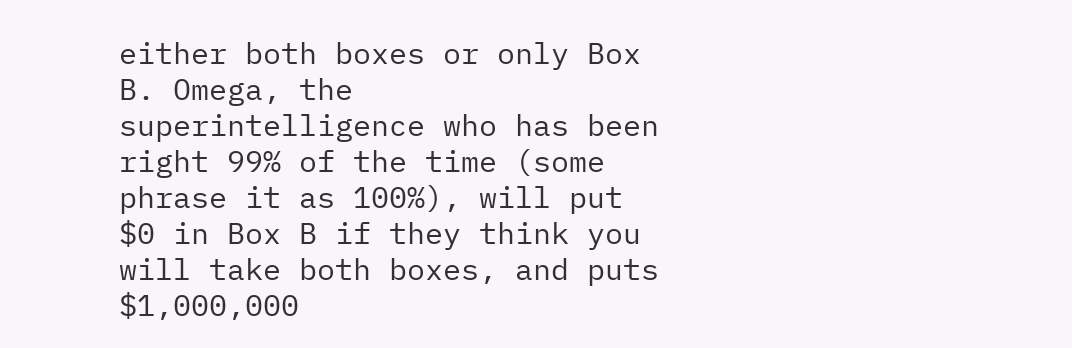either both boxes or only Box B. Omega, the superintelligence who has been right 99% of the time (some phrase it as 100%), will put $0 in Box B if they think you will take both boxes, and puts $1,000,000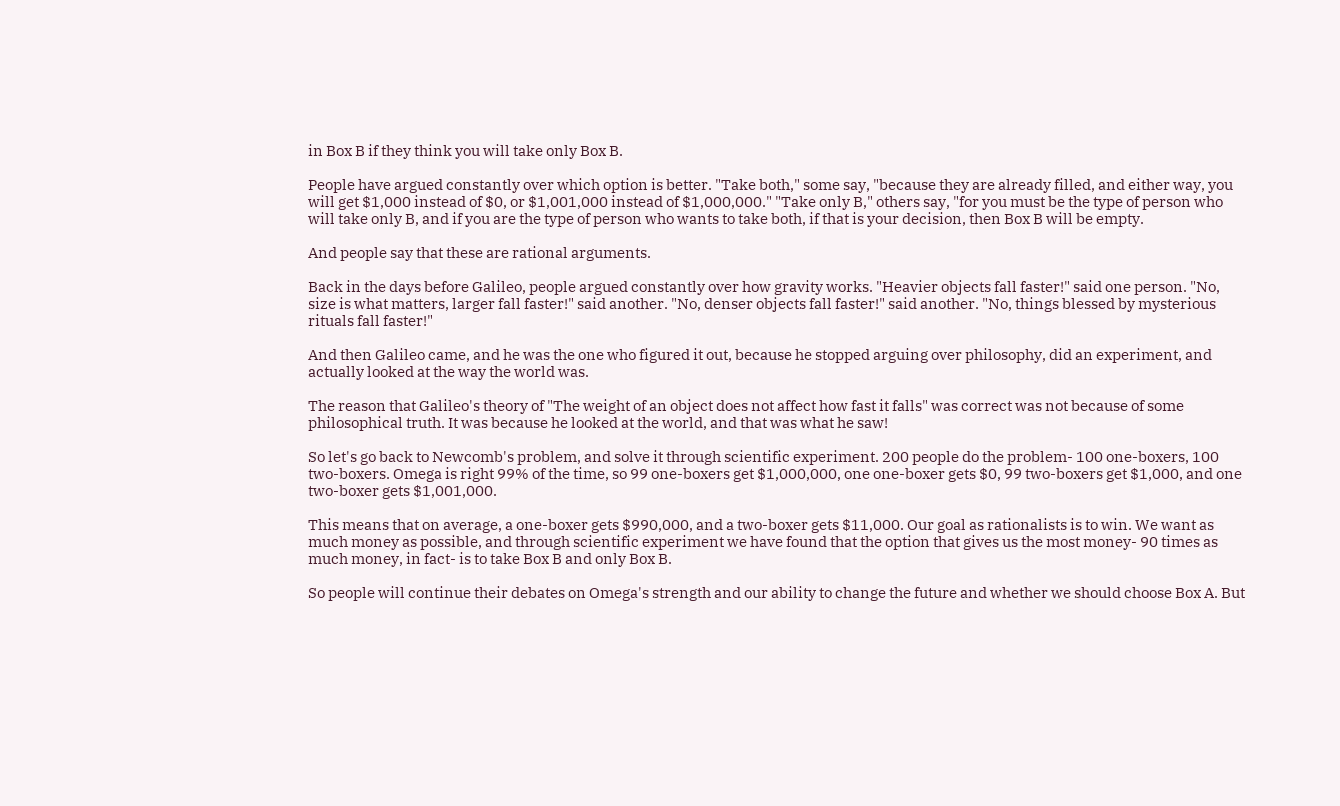in Box B if they think you will take only Box B.

People have argued constantly over which option is better. "Take both," some say, "because they are already filled, and either way, you will get $1,000 instead of $0, or $1,001,000 instead of $1,000,000." "Take only B," others say, "for you must be the type of person who will take only B, and if you are the type of person who wants to take both, if that is your decision, then Box B will be empty.

And people say that these are rational arguments.

Back in the days before Galileo, people argued constantly over how gravity works. "Heavier objects fall faster!" said one person. "No, size is what matters, larger fall faster!" said another. "No, denser objects fall faster!" said another. "No, things blessed by mysterious rituals fall faster!"

And then Galileo came, and he was the one who figured it out, because he stopped arguing over philosophy, did an experiment, and actually looked at the way the world was.

The reason that Galileo's theory of "The weight of an object does not affect how fast it falls" was correct was not because of some philosophical truth. It was because he looked at the world, and that was what he saw!

So let's go back to Newcomb's problem, and solve it through scientific experiment. 200 people do the problem- 100 one-boxers, 100 two-boxers. Omega is right 99% of the time, so 99 one-boxers get $1,000,000, one one-boxer gets $0, 99 two-boxers get $1,000, and one two-boxer gets $1,001,000.

This means that on average, a one-boxer gets $990,000, and a two-boxer gets $11,000. Our goal as rationalists is to win. We want as much money as possible, and through scientific experiment we have found that the option that gives us the most money- 90 times as much money, in fact- is to take Box B and only Box B.

So people will continue their debates on Omega's strength and our ability to change the future and whether we should choose Box A. But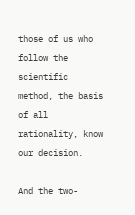those of us who follow the scientific method, the basis of all rationality, know our decision.

And the two-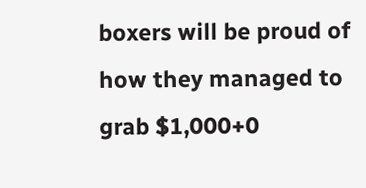boxers will be proud of how they managed to grab $1,000+0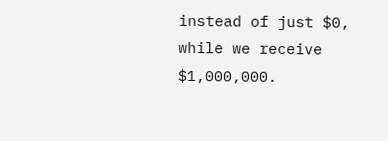instead of just $0, while we receive $1,000,000.